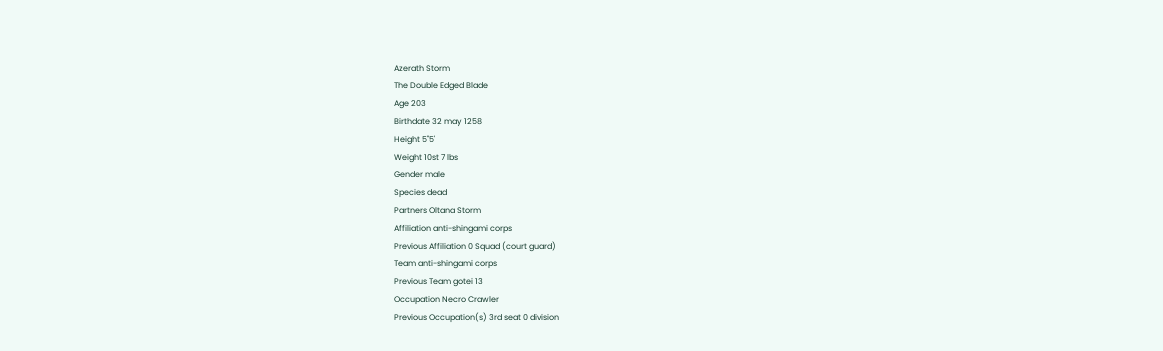Azerath Storm
The Double Edged Blade
Age 203
Birthdate 32 may 1258
Height 5"5'
Weight 10st 7 lbs
Gender male
Species dead
Partners Oltana Storm
Affiliation anti-shingami corps
Previous Affiliation 0 Squad (court guard)
Team anti-shingami corps
Previous Team gotei 13
Occupation Necro Crawler
Previous Occupation(s) 3rd seat 0 division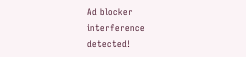Ad blocker interference detected!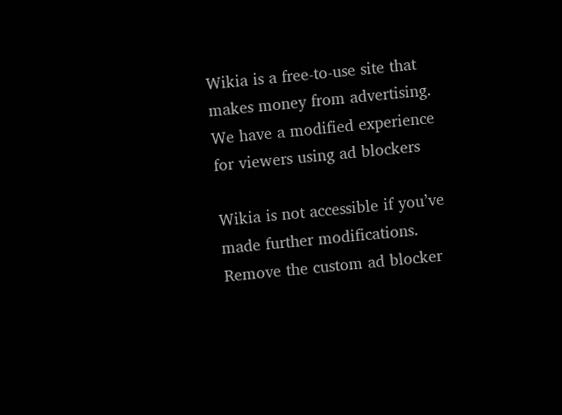Wikia is a free-to-use site that makes money from advertising. We have a modified experience for viewers using ad blockers

Wikia is not accessible if you’ve made further modifications. Remove the custom ad blocker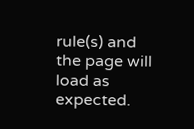rule(s) and the page will load as expected.